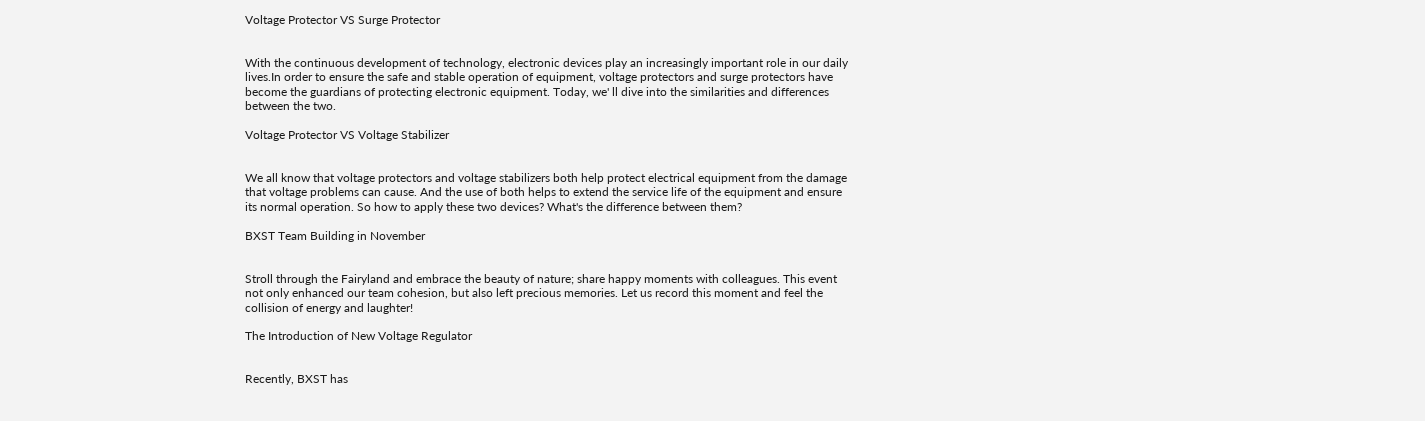Voltage Protector VS Surge Protector


With the continuous development of technology, electronic devices play an increasingly important role in our daily lives.In order to ensure the safe and stable operation of equipment, voltage protectors and surge protectors have become the guardians of protecting electronic equipment. Today, we' ll dive into the similarities and differences between the two.

Voltage Protector VS Voltage Stabilizer


We all know that voltage protectors and voltage stabilizers both help protect electrical equipment from the damage that voltage problems can cause. And the use of both helps to extend the service life of the equipment and ensure its normal operation. So how to apply these two devices? What's the difference between them?

BXST Team Building in November


Stroll through the Fairyland and embrace the beauty of nature; share happy moments with colleagues. This event not only enhanced our team cohesion, but also left precious memories. Let us record this moment and feel the collision of energy and laughter!

The Introduction of New Voltage Regulator


Recently, BXST has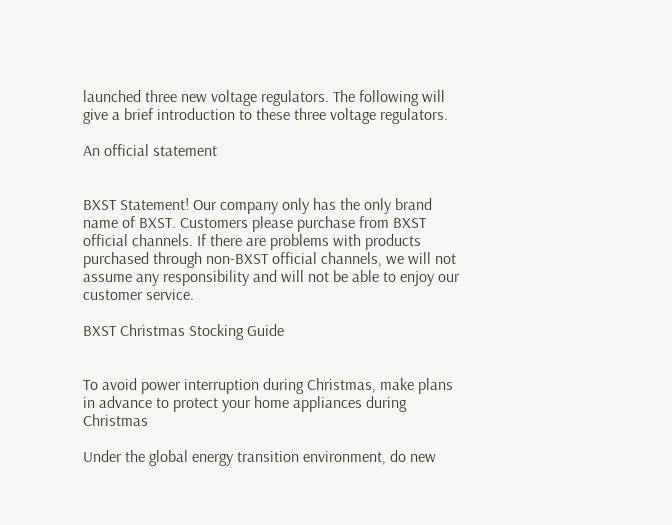launched three new voltage regulators. The following will give a brief introduction to these three voltage regulators.

An official statement


BXST Statement! Our company only has the only brand name of BXST. Customers please purchase from BXST official channels. If there are problems with products purchased through non-BXST official channels, we will not assume any responsibility and will not be able to enjoy our customer service.

BXST Christmas Stocking Guide


To avoid power interruption during Christmas, make plans in advance to protect your home appliances during Christmas

Under the global energy transition environment, do new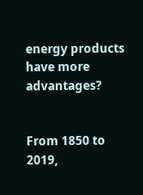energy products have more advantages?


From 1850 to 2019,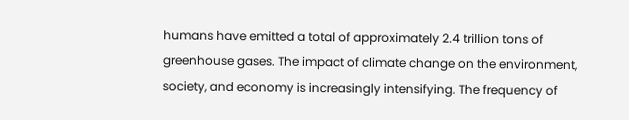humans have emitted a total of approximately 2.4 trillion tons of greenhouse gases. The impact of climate change on the environment, society, and economy is increasingly intensifying. The frequency of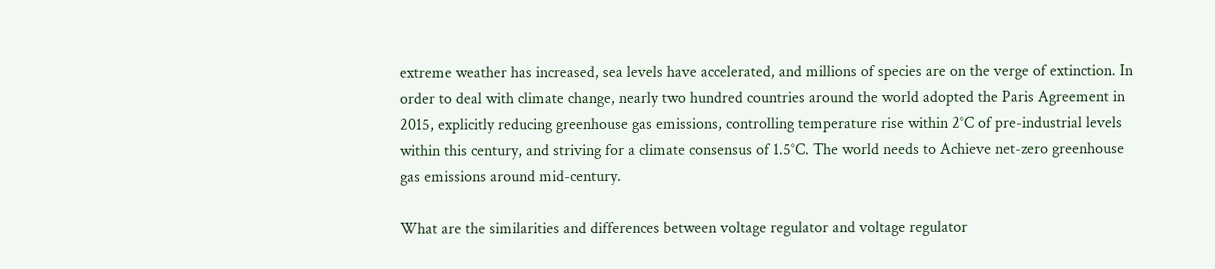extreme weather has increased, sea levels have accelerated, and millions of species are on the verge of extinction. In order to deal with climate change, nearly two hundred countries around the world adopted the Paris Agreement in 2015, explicitly reducing greenhouse gas emissions, controlling temperature rise within 2°C of pre-industrial levels within this century, and striving for a climate consensus of 1.5°C. The world needs to Achieve net-zero greenhouse gas emissions around mid-century.

What are the similarities and differences between voltage regulator and voltage regulator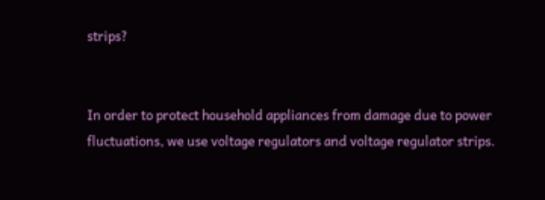strips?


In order to protect household appliances from damage due to power fluctuations, we use voltage regulators and voltage regulator strips.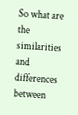So what are the similarities and differences between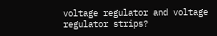voltage regulator and voltage regulator strips?